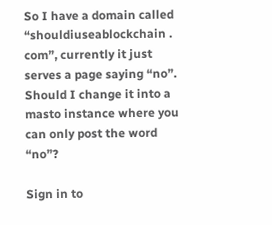So I have a domain called “shouldiuseablockchain . com”, currently it just serves a page saying “no”. Should I change it into a masto instance where you can only post the word “no”?

Sign in to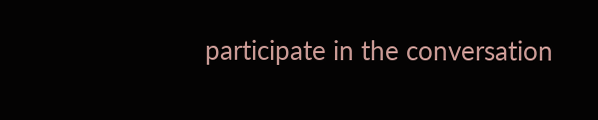participate in the conversation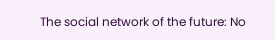The social network of the future: No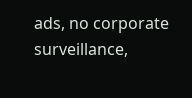ads, no corporate surveillance,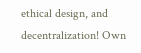ethical design, and decentralization! Own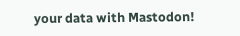your data with Mastodon!